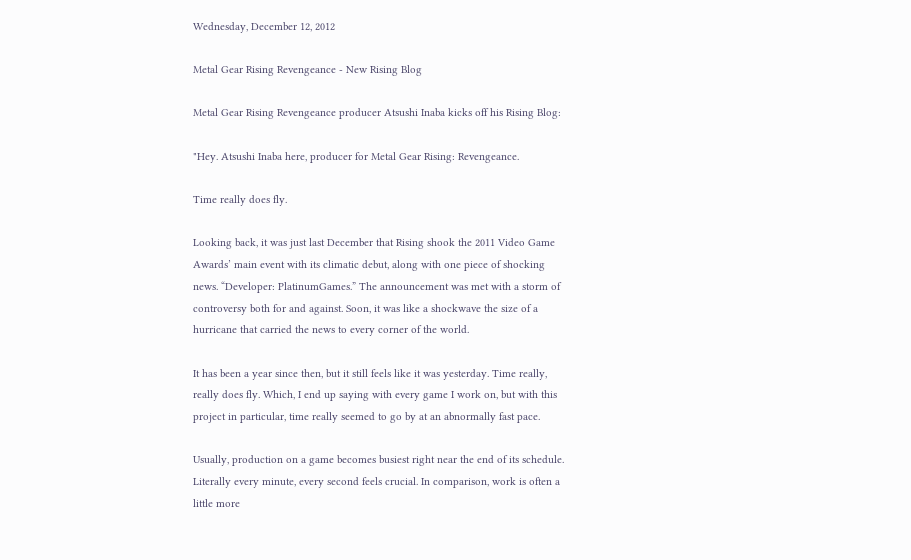Wednesday, December 12, 2012

Metal Gear Rising Revengeance - New Rising Blog

Metal Gear Rising Revengeance producer Atsushi Inaba kicks off his Rising Blog:

"Hey. Atsushi Inaba here, producer for Metal Gear Rising: Revengeance.

Time really does fly.

Looking back, it was just last December that Rising shook the 2011 Video Game Awards’ main event with its climatic debut, along with one piece of shocking news. “Developer: PlatinumGames.” The announcement was met with a storm of controversy both for and against. Soon, it was like a shockwave the size of a hurricane that carried the news to every corner of the world.

It has been a year since then, but it still feels like it was yesterday. Time really, really does fly. Which, I end up saying with every game I work on, but with this project in particular, time really seemed to go by at an abnormally fast pace.

Usually, production on a game becomes busiest right near the end of its schedule. Literally every minute, every second feels crucial. In comparison, work is often a little more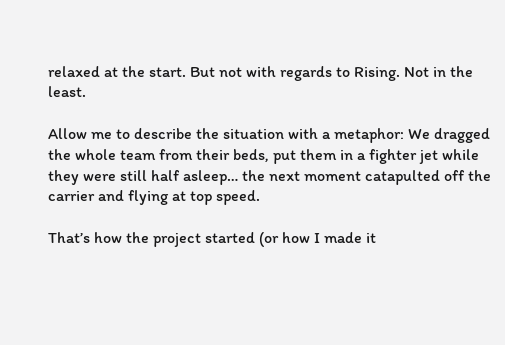relaxed at the start. But not with regards to Rising. Not in the least.

Allow me to describe the situation with a metaphor: We dragged the whole team from their beds, put them in a fighter jet while they were still half asleep… the next moment catapulted off the carrier and flying at top speed.

That’s how the project started (or how I made it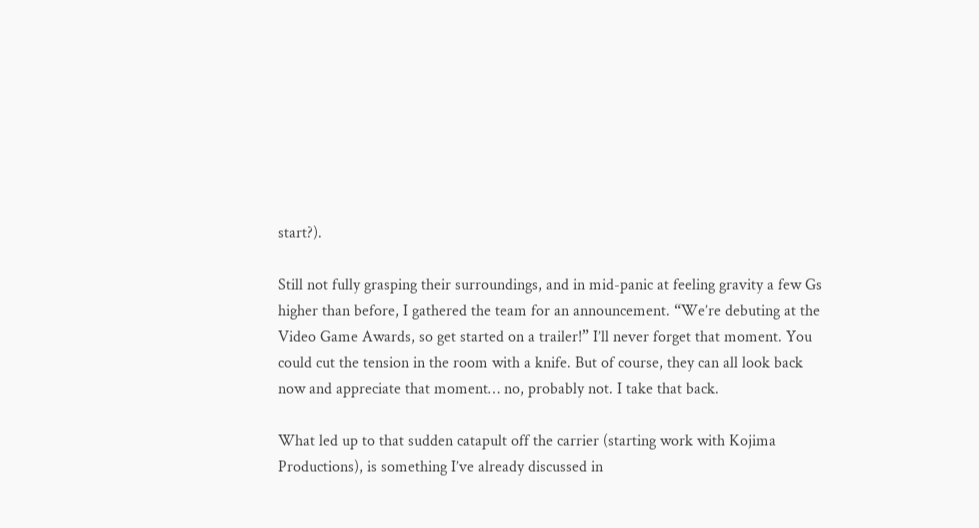start?).

Still not fully grasping their surroundings, and in mid-panic at feeling gravity a few Gs higher than before, I gathered the team for an announcement. “We’re debuting at the Video Game Awards, so get started on a trailer!” I’ll never forget that moment. You could cut the tension in the room with a knife. But of course, they can all look back now and appreciate that moment… no, probably not. I take that back.

What led up to that sudden catapult off the carrier (starting work with Kojima Productions), is something I’ve already discussed in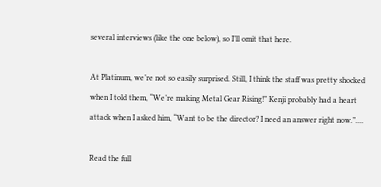several interviews (like the one below), so I’ll omit that here.

At Platinum, we’re not so easily surprised. Still, I think the staff was pretty shocked when I told them, “We’re making Metal Gear Rising!” Kenji probably had a heart attack when I asked him, “Want to be the director? I need an answer right now.”....

Read the full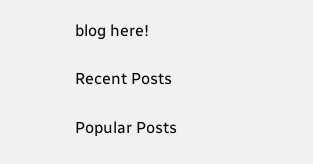blog here!

Recent Posts

Popular Posts